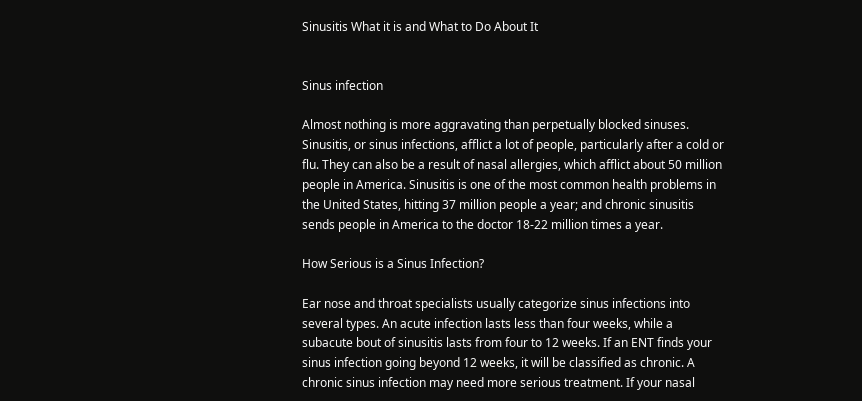Sinusitis What it is and What to Do About It


Sinus infection

Almost nothing is more aggravating than perpetually blocked sinuses. Sinusitis, or sinus infections, afflict a lot of people, particularly after a cold or flu. They can also be a result of nasal allergies, which afflict about 50 million people in America. Sinusitis is one of the most common health problems in the United States, hitting 37 million people a year; and chronic sinusitis sends people in America to the doctor 18-22 million times a year.

How Serious is a Sinus Infection?

Ear nose and throat specialists usually categorize sinus infections into several types. An acute infection lasts less than four weeks, while a subacute bout of sinusitis lasts from four to 12 weeks. If an ENT finds your sinus infection going beyond 12 weeks, it will be classified as chronic. A chronic sinus infection may need more serious treatment. If your nasal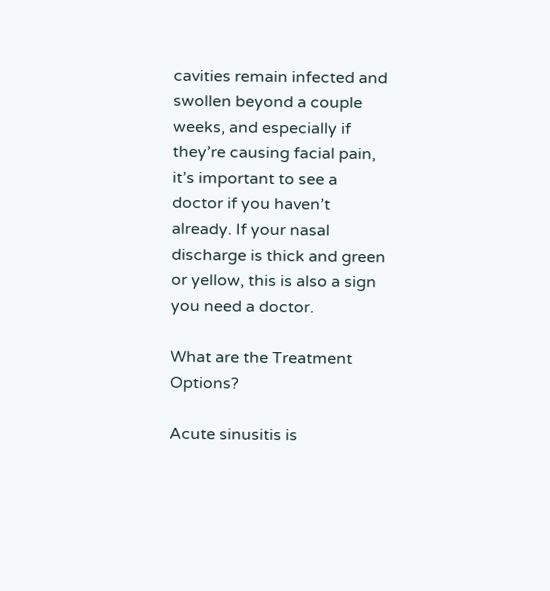cavities remain infected and swollen beyond a couple weeks, and especially if they’re causing facial pain, it’s important to see a doctor if you haven’t already. If your nasal discharge is thick and green or yellow, this is also a sign you need a doctor.

What are the Treatment Options?

Acute sinusitis is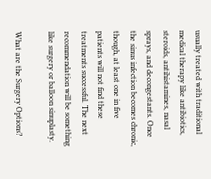usually treated with traditional medical therapy like antibiotics, steroids, antihistamines, nasal sprays, and decongestants. Once the sinus infection becomes chronic, though, at least one in five patients will not find these treatments successful. The next recommendation will be something like surgery or balloon sinuplasty.

What are the Surgery Options?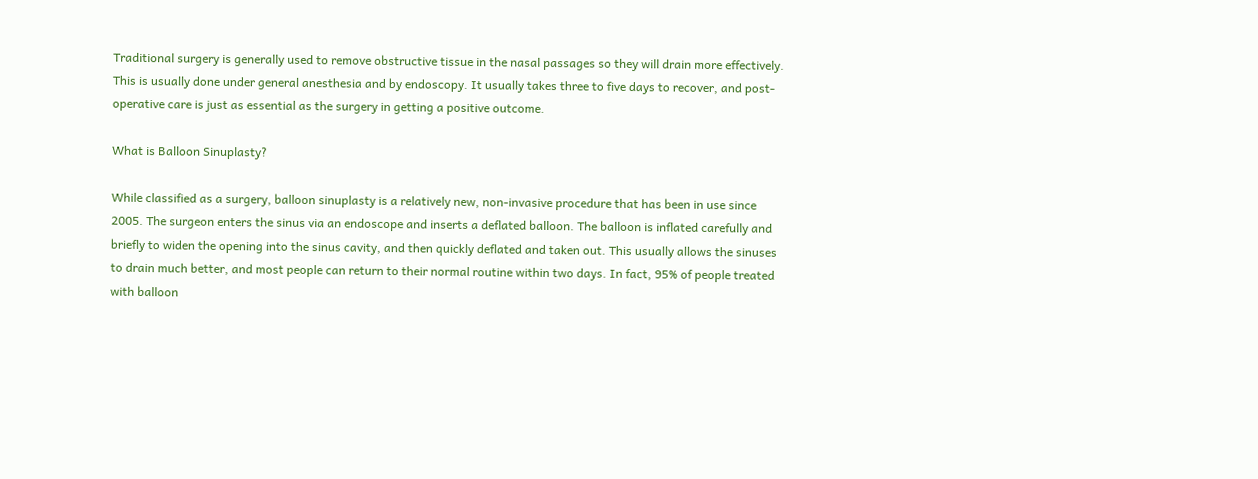Traditional surgery is generally used to remove obstructive tissue in the nasal passages so they will drain more effectively. This is usually done under general anesthesia and by endoscopy. It usually takes three to five days to recover, and post-operative care is just as essential as the surgery in getting a positive outcome.

What is Balloon Sinuplasty?

While classified as a surgery, balloon sinuplasty is a relatively new, non-invasive procedure that has been in use since 2005. The surgeon enters the sinus via an endoscope and inserts a deflated balloon. The balloon is inflated carefully and briefly to widen the opening into the sinus cavity, and then quickly deflated and taken out. This usually allows the sinuses to drain much better, and most people can return to their normal routine within two days. In fact, 95% of people treated with balloon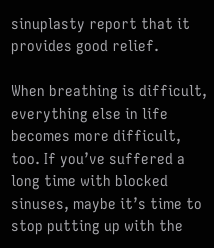sinuplasty report that it provides good relief.

When breathing is difficult, everything else in life becomes more difficult, too. If you’ve suffered a long time with blocked sinuses, maybe it’s time to stop putting up with the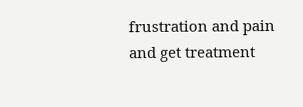frustration and pain and get treatment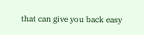that can give you back easy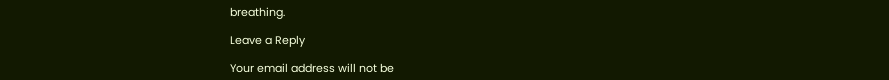breathing.

Leave a Reply

Your email address will not be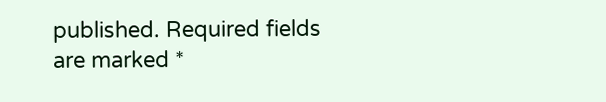published. Required fields are marked *